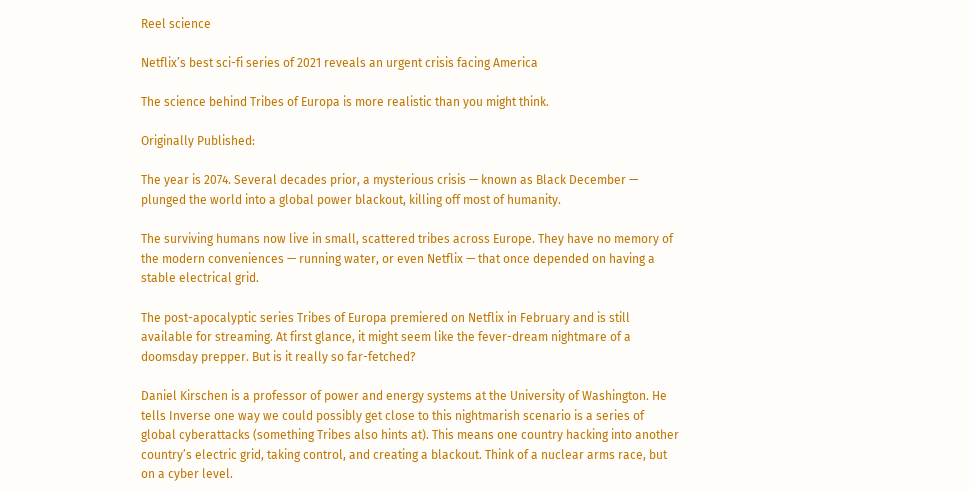Reel science

Netflix’s best sci-fi series of 2021 reveals an urgent crisis facing America

The science behind Tribes of Europa is more realistic than you might think.

Originally Published:

The year is 2074. Several decades prior, a mysterious crisis — known as Black December — plunged the world into a global power blackout, killing off most of humanity.

The surviving humans now live in small, scattered tribes across Europe. They have no memory of the modern conveniences — running water, or even Netflix — that once depended on having a stable electrical grid.

The post-apocalyptic series Tribes of Europa premiered on Netflix in February and is still available for streaming. At first glance, it might seem like the fever-dream nightmare of a doomsday prepper. But is it really so far-fetched?

Daniel Kirschen is a professor of power and energy systems at the University of Washington. He tells Inverse one way we could possibly get close to this nightmarish scenario is a series of global cyberattacks (something Tribes also hints at). This means one country hacking into another country’s electric grid, taking control, and creating a blackout. Think of a nuclear arms race, but on a cyber level.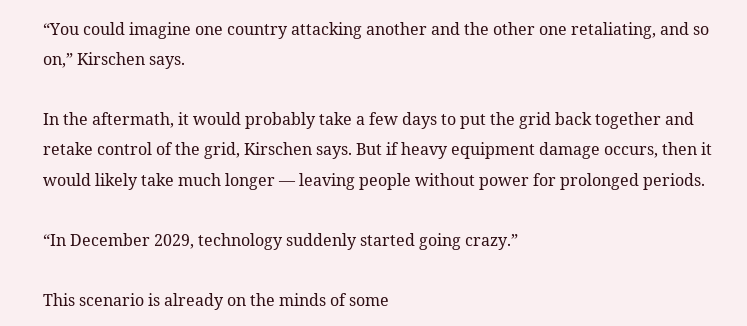“You could imagine one country attacking another and the other one retaliating, and so on,” Kirschen says.

In the aftermath, it would probably take a few days to put the grid back together and retake control of the grid, Kirschen says. But if heavy equipment damage occurs, then it would likely take much longer — leaving people without power for prolonged periods.

“In December 2029, technology suddenly started going crazy.”

This scenario is already on the minds of some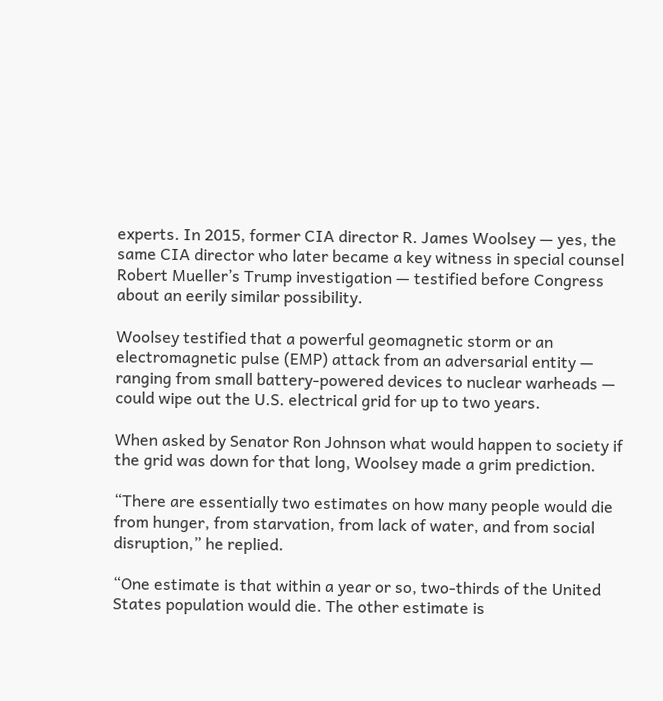experts. In 2015, former CIA director R. James Woolsey — yes, the same CIA director who later became a key witness in special counsel Robert Mueller’s Trump investigation — testified before Congress about an eerily similar possibility.

Woolsey testified that a powerful geomagnetic storm or an electromagnetic pulse (EMP) attack from an adversarial entity — ranging from small battery-powered devices to nuclear warheads — could wipe out the U.S. electrical grid for up to two years.

When asked by Senator Ron Johnson what would happen to society if the grid was down for that long, Woolsey made a grim prediction.

“There are essentially two estimates on how many people would die from hunger, from starvation, from lack of water, and from social disruption,” he replied.

“One estimate is that within a year or so, two-thirds of the United States population would die. The other estimate is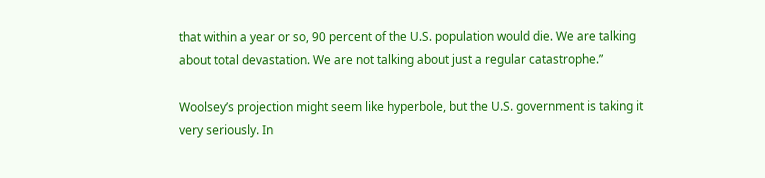that within a year or so, 90 percent of the U.S. population would die. We are talking about total devastation. We are not talking about just a regular catastrophe.”

Woolsey’s projection might seem like hyperbole, but the U.S. government is taking it very seriously. In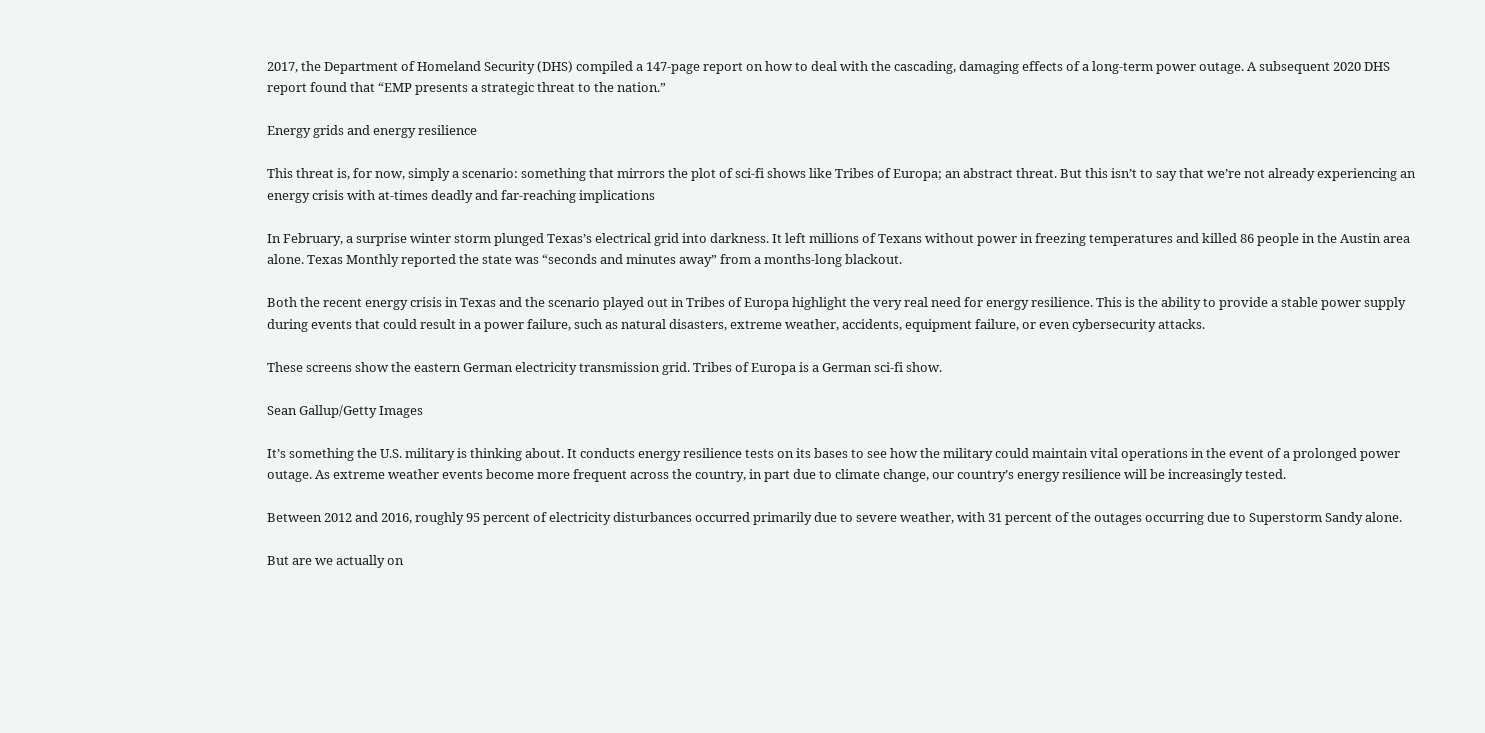2017, the Department of Homeland Security (DHS) compiled a 147-page report on how to deal with the cascading, damaging effects of a long-term power outage. A subsequent 2020 DHS report found that “EMP presents a strategic threat to the nation.”

Energy grids and energy resilience

This threat is, for now, simply a scenario: something that mirrors the plot of sci-fi shows like Tribes of Europa; an abstract threat. But this isn’t to say that we’re not already experiencing an energy crisis with at-times deadly and far-reaching implications

In February, a surprise winter storm plunged Texas’s electrical grid into darkness. It left millions of Texans without power in freezing temperatures and killed 86 people in the Austin area alone. Texas Monthly reported the state was “seconds and minutes away” from a months-long blackout.

Both the recent energy crisis in Texas and the scenario played out in Tribes of Europa highlight the very real need for energy resilience. This is the ability to provide a stable power supply during events that could result in a power failure, such as natural disasters, extreme weather, accidents, equipment failure, or even cybersecurity attacks.

These screens show the eastern German electricity transmission grid. Tribes of Europa is a German sci-fi show.

Sean Gallup/Getty Images

It’s something the U.S. military is thinking about. It conducts energy resilience tests on its bases to see how the military could maintain vital operations in the event of a prolonged power outage. As extreme weather events become more frequent across the country, in part due to climate change, our country’s energy resilience will be increasingly tested.

Between 2012 and 2016, roughly 95 percent of electricity disturbances occurred primarily due to severe weather, with 31 percent of the outages occurring due to Superstorm Sandy alone.

But are we actually on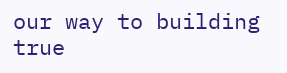our way to building true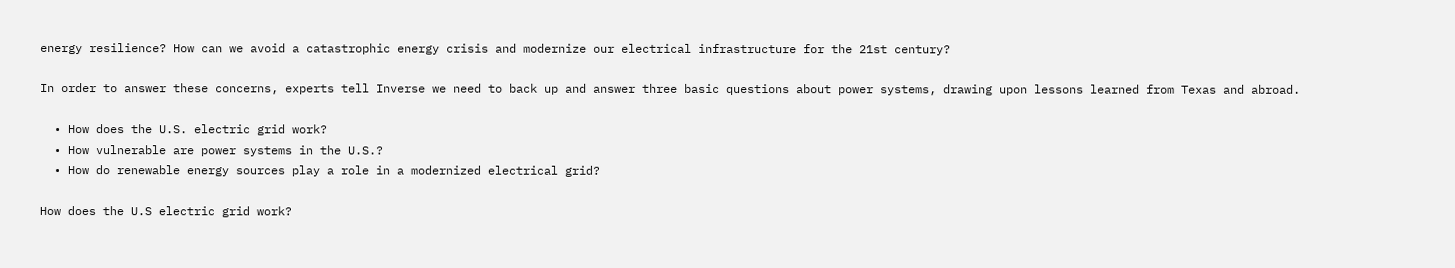energy resilience? How can we avoid a catastrophic energy crisis and modernize our electrical infrastructure for the 21st century?

In order to answer these concerns, experts tell Inverse we need to back up and answer three basic questions about power systems, drawing upon lessons learned from Texas and abroad.

  • How does the U.S. electric grid work?
  • How vulnerable are power systems in the U.S.?
  • How do renewable energy sources play a role in a modernized electrical grid?

How does the U.S electric grid work?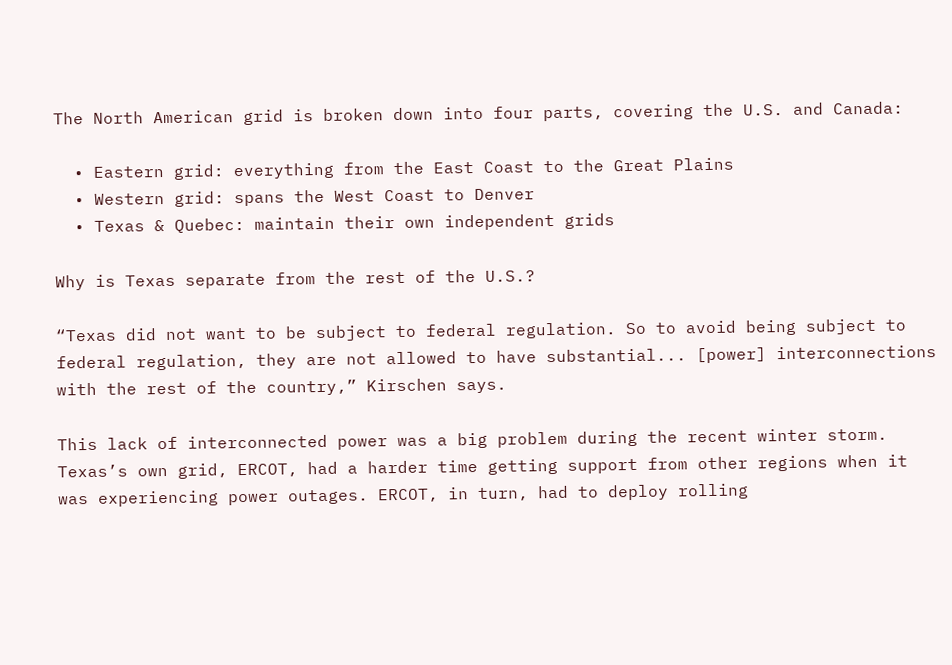The North American grid is broken down into four parts, covering the U.S. and Canada:

  • Eastern grid: everything from the East Coast to the Great Plains
  • Western grid: spans the West Coast to Denver
  • Texas & Quebec: maintain their own independent grids

Why is Texas separate from the rest of the U.S.?

“Texas did not want to be subject to federal regulation. So to avoid being subject to federal regulation, they are not allowed to have substantial... [power] interconnections with the rest of the country,” Kirschen says.

This lack of interconnected power was a big problem during the recent winter storm. Texas’s own grid, ERCOT, had a harder time getting support from other regions when it was experiencing power outages. ERCOT, in turn, had to deploy rolling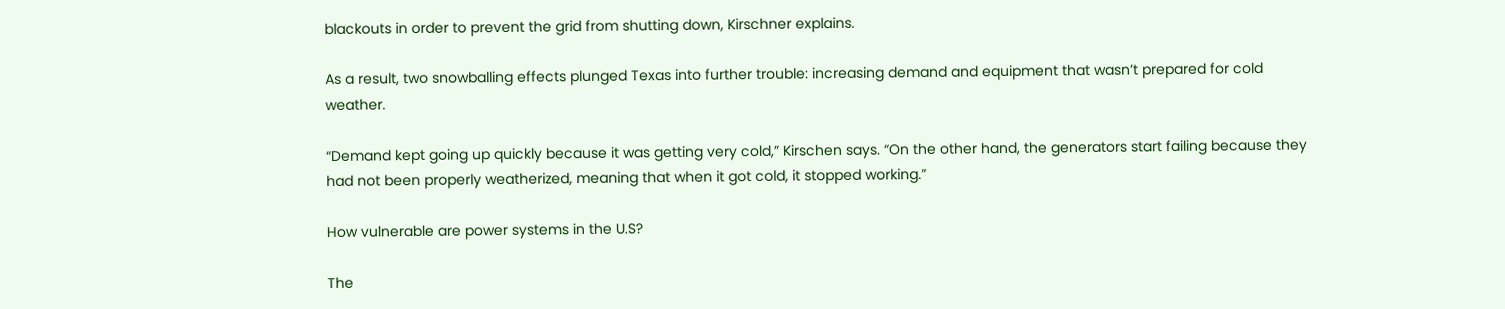blackouts in order to prevent the grid from shutting down, Kirschner explains.

As a result, two snowballing effects plunged Texas into further trouble: increasing demand and equipment that wasn’t prepared for cold weather.

“Demand kept going up quickly because it was getting very cold,” Kirschen says. “On the other hand, the generators start failing because they had not been properly weatherized, meaning that when it got cold, it stopped working.”

How vulnerable are power systems in the U.S?

The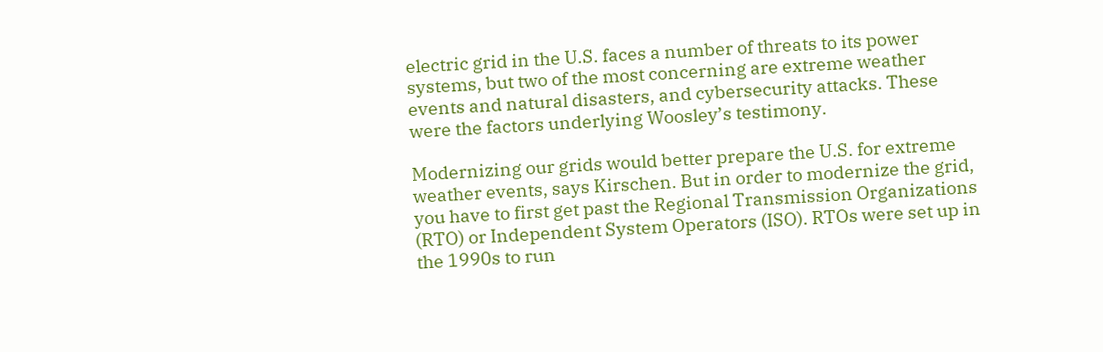electric grid in the U.S. faces a number of threats to its power systems, but two of the most concerning are extreme weather events and natural disasters, and cybersecurity attacks. These were the factors underlying Woosley’s testimony.

Modernizing our grids would better prepare the U.S. for extreme weather events, says Kirschen. But in order to modernize the grid, you have to first get past the Regional Transmission Organizations (RTO) or Independent System Operators (ISO). RTOs were set up in the 1990s to run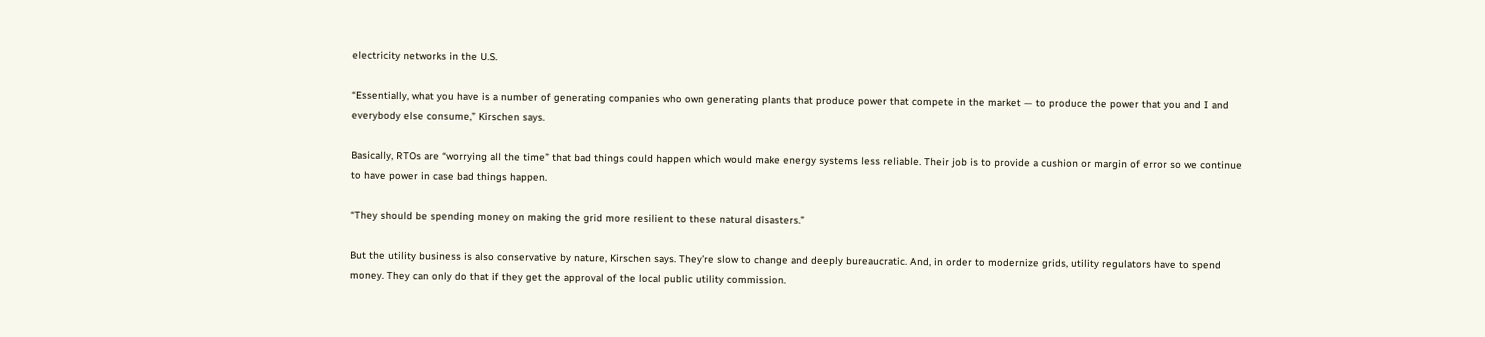electricity networks in the U.S.

“Essentially, what you have is a number of generating companies who own generating plants that produce power that compete in the market — to produce the power that you and I and everybody else consume,” Kirschen says.

Basically, RTOs are “worrying all the time” that bad things could happen which would make energy systems less reliable. Their job is to provide a cushion or margin of error so we continue to have power in case bad things happen.

“They should be spending money on making the grid more resilient to these natural disasters.”

But the utility business is also conservative by nature, Kirschen says. They’re slow to change and deeply bureaucratic. And, in order to modernize grids, utility regulators have to spend money. They can only do that if they get the approval of the local public utility commission.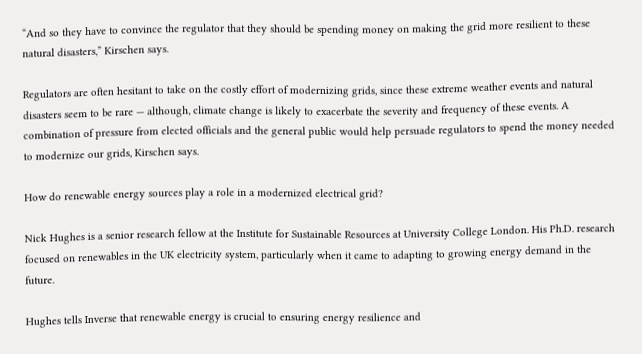“And so they have to convince the regulator that they should be spending money on making the grid more resilient to these natural disasters,” Kirschen says.

Regulators are often hesitant to take on the costly effort of modernizing grids, since these extreme weather events and natural disasters seem to be rare — although, climate change is likely to exacerbate the severity and frequency of these events. A combination of pressure from elected officials and the general public would help persuade regulators to spend the money needed to modernize our grids, Kirschen says.

How do renewable energy sources play a role in a modernized electrical grid?

Nick Hughes is a senior research fellow at the Institute for Sustainable Resources at University College London. His Ph.D. research focused on renewables in the UK electricity system, particularly when it came to adapting to growing energy demand in the future.

Hughes tells Inverse that renewable energy is crucial to ensuring energy resilience and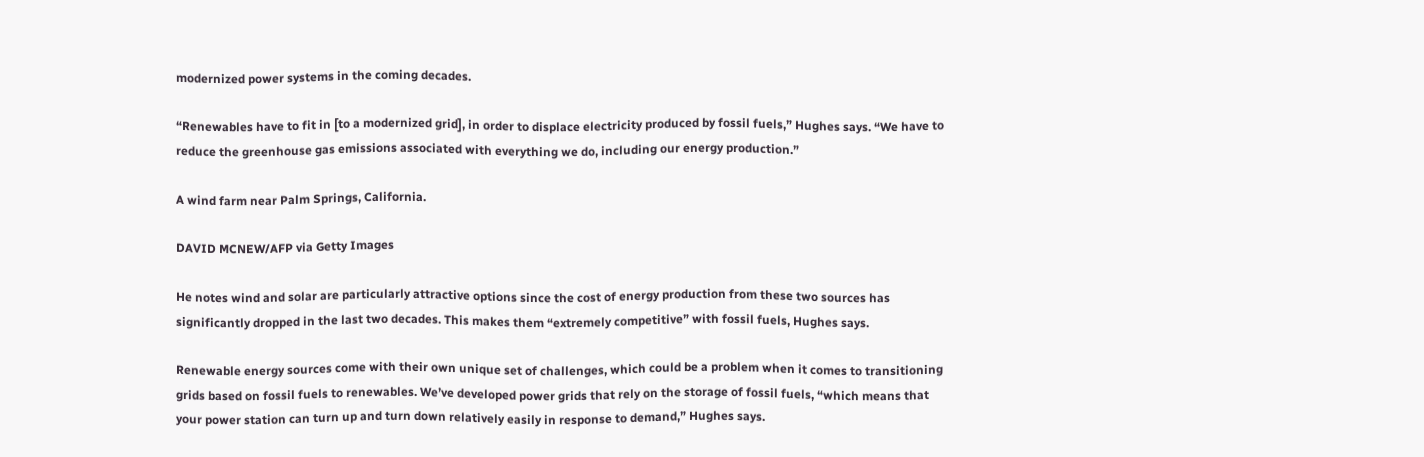modernized power systems in the coming decades.

“Renewables have to fit in [to a modernized grid], in order to displace electricity produced by fossil fuels,” Hughes says. “We have to reduce the greenhouse gas emissions associated with everything we do, including our energy production.”

A wind farm near Palm Springs, California.

DAVID MCNEW/AFP via Getty Images

He notes wind and solar are particularly attractive options since the cost of energy production from these two sources has significantly dropped in the last two decades. This makes them “extremely competitive” with fossil fuels, Hughes says.

Renewable energy sources come with their own unique set of challenges, which could be a problem when it comes to transitioning grids based on fossil fuels to renewables. We’ve developed power grids that rely on the storage of fossil fuels, “which means that your power station can turn up and turn down relatively easily in response to demand,” Hughes says.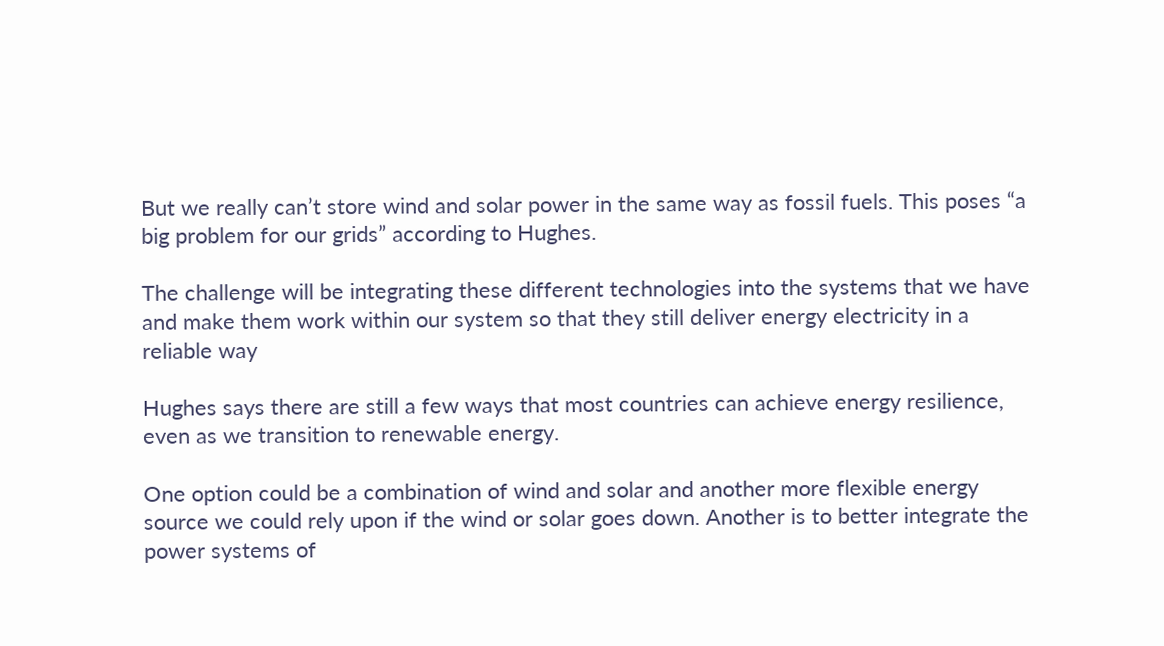But we really can’t store wind and solar power in the same way as fossil fuels. This poses “a big problem for our grids” according to Hughes.

The challenge will be integrating these different technologies into the systems that we have and make them work within our system so that they still deliver energy electricity in a reliable way

Hughes says there are still a few ways that most countries can achieve energy resilience, even as we transition to renewable energy.

One option could be a combination of wind and solar and another more flexible energy source we could rely upon if the wind or solar goes down. Another is to better integrate the power systems of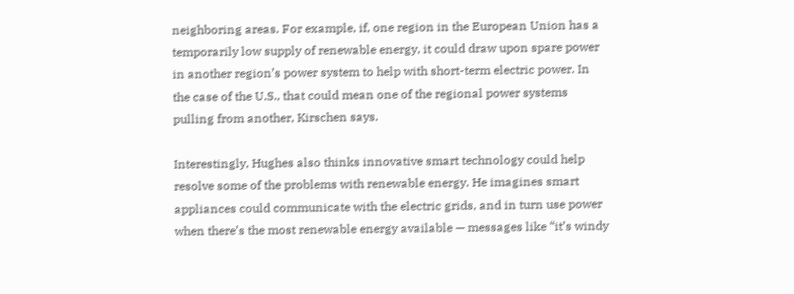neighboring areas. For example, if, one region in the European Union has a temporarily low supply of renewable energy, it could draw upon spare power in another region’s power system to help with short-term electric power. In the case of the U.S., that could mean one of the regional power systems pulling from another, Kirschen says.

Interestingly, Hughes also thinks innovative smart technology could help resolve some of the problems with renewable energy. He imagines smart appliances could communicate with the electric grids, and in turn use power when there’s the most renewable energy available — messages like “it’s windy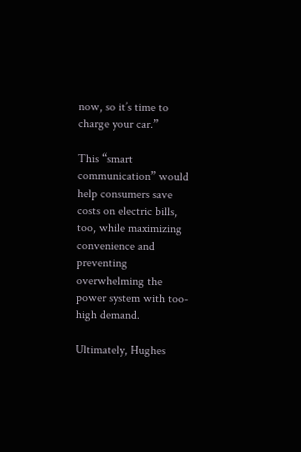now, so it’s time to charge your car.”

This “smart communication” would help consumers save costs on electric bills, too, while maximizing convenience and preventing overwhelming the power system with too-high demand.

Ultimately, Hughes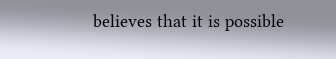believes that it is possible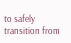to safely transition from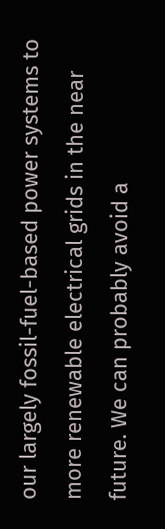our largely fossil-fuel-based power systems to more renewable electrical grids in the near future. We can probably avoid a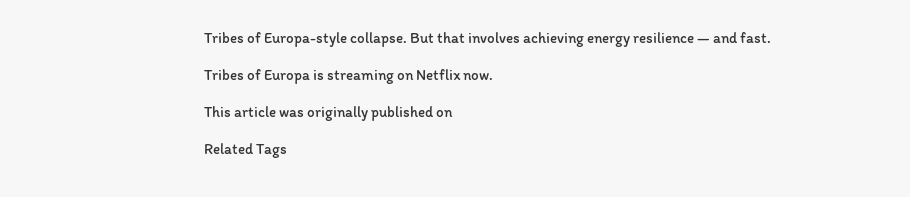Tribes of Europa-style collapse. But that involves achieving energy resilience — and fast.

Tribes of Europa is streaming on Netflix now.

This article was originally published on

Related Tags